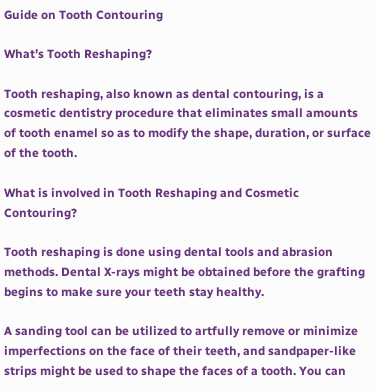Guide on Tooth Contouring

What’s Tooth Reshaping?

Tooth reshaping, also known as dental contouring, is a cosmetic dentistry procedure that eliminates small amounts of tooth enamel so as to modify the shape, duration, or surface of the tooth.

What is involved in Tooth Reshaping and Cosmetic Contouring?

Tooth reshaping is done using dental tools and abrasion methods. Dental X-rays might be obtained before the grafting begins to make sure your teeth stay healthy.

A sanding tool can be utilized to artfully remove or minimize imperfections on the face of their teeth, and sandpaper-like strips might be used to shape the faces of a tooth. You can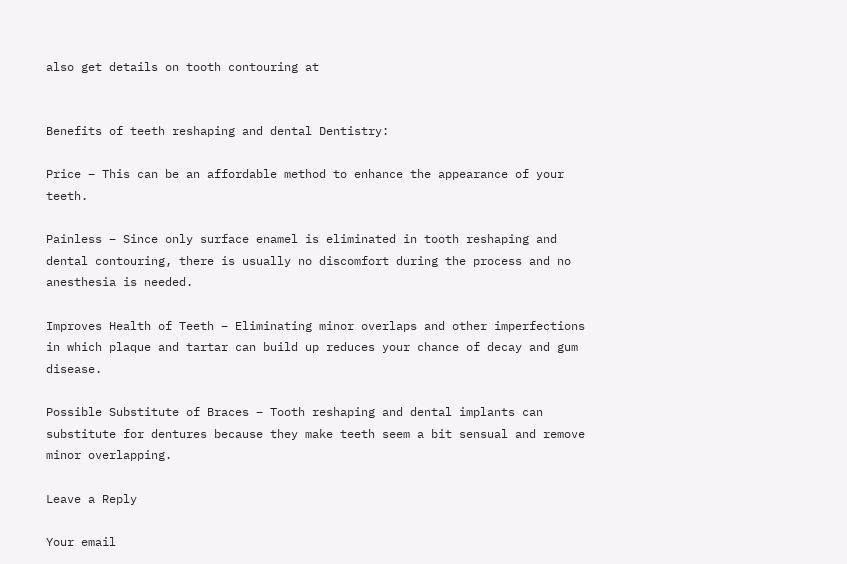also get details on tooth contouring at


Benefits of teeth reshaping and dental Dentistry:

Price – This can be an affordable method to enhance the appearance of your teeth.

Painless – Since only surface enamel is eliminated in tooth reshaping and dental contouring, there is usually no discomfort during the process and no anesthesia is needed.

Improves Health of Teeth – Eliminating minor overlaps and other imperfections in which plaque and tartar can build up reduces your chance of decay and gum disease.

Possible Substitute of Braces – Tooth reshaping and dental implants can substitute for dentures because they make teeth seem a bit sensual and remove minor overlapping.

Leave a Reply

Your email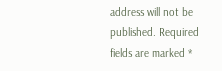address will not be published. Required fields are marked *